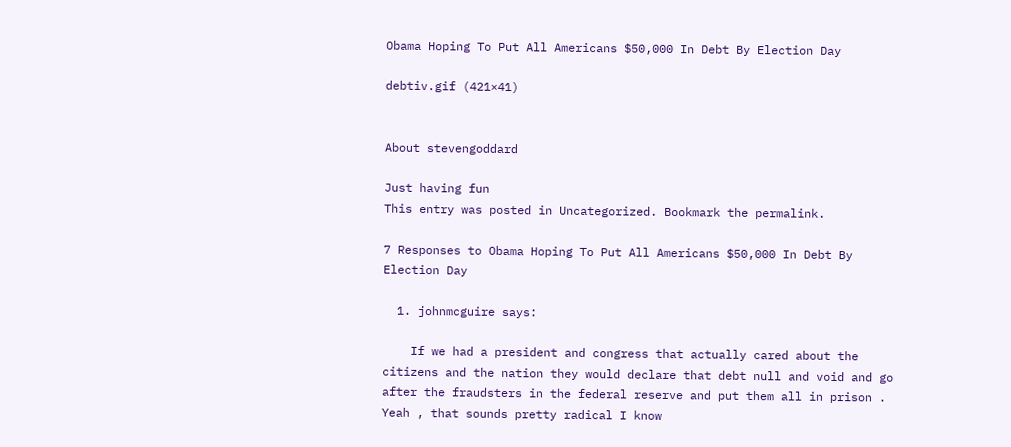Obama Hoping To Put All Americans $50,000 In Debt By Election Day

debtiv.gif (421×41)


About stevengoddard

Just having fun
This entry was posted in Uncategorized. Bookmark the permalink.

7 Responses to Obama Hoping To Put All Americans $50,000 In Debt By Election Day

  1. johnmcguire says:

    If we had a president and congress that actually cared about the citizens and the nation they would declare that debt null and void and go after the fraudsters in the federal reserve and put them all in prison . Yeah , that sounds pretty radical I know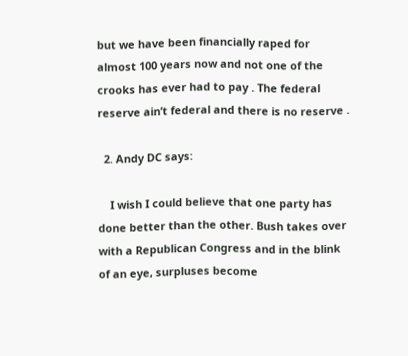but we have been financially raped for almost 100 years now and not one of the crooks has ever had to pay . The federal reserve ain’t federal and there is no reserve .

  2. Andy DC says:

    I wish I could believe that one party has done better than the other. Bush takes over with a Republican Congress and in the blink of an eye, surpluses become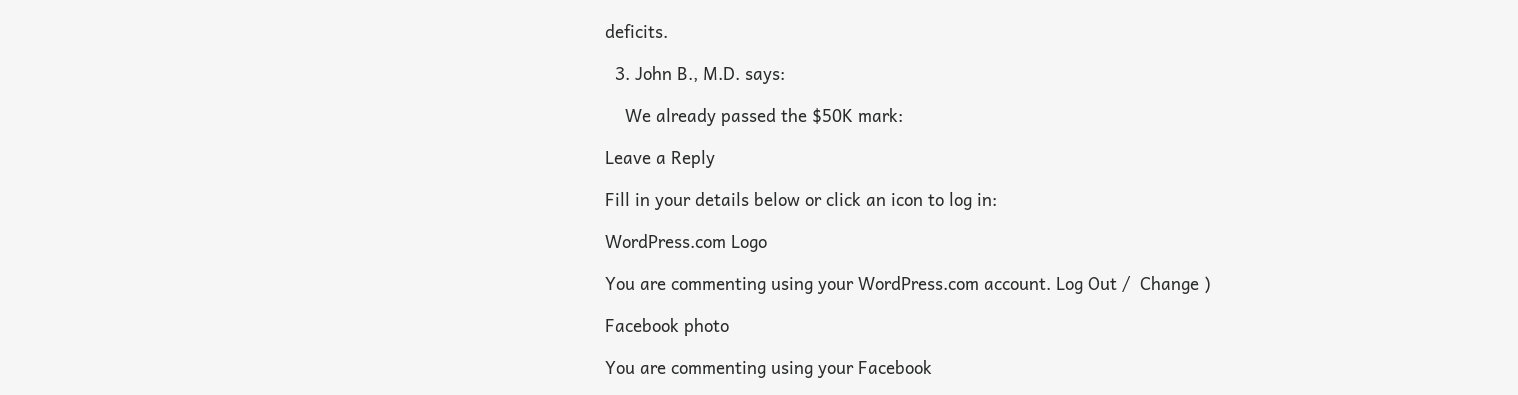deficits.

  3. John B., M.D. says:

    We already passed the $50K mark:

Leave a Reply

Fill in your details below or click an icon to log in:

WordPress.com Logo

You are commenting using your WordPress.com account. Log Out /  Change )

Facebook photo

You are commenting using your Facebook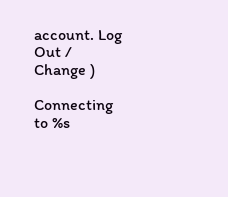account. Log Out /  Change )

Connecting to %s